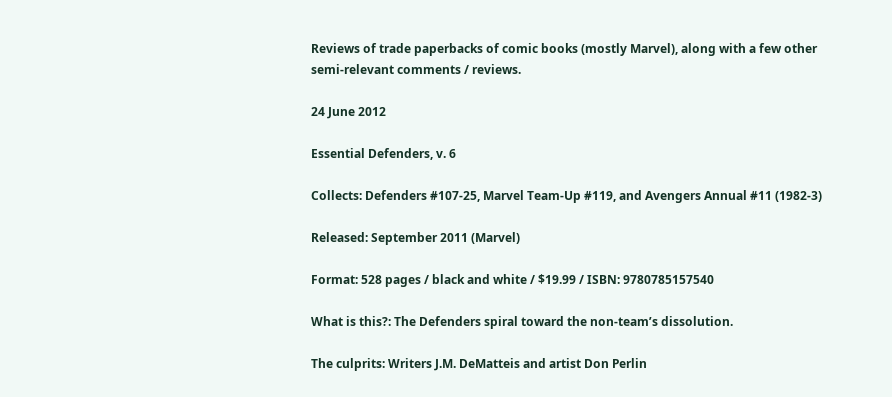Reviews of trade paperbacks of comic books (mostly Marvel), along with a few other semi-relevant comments / reviews.

24 June 2012

Essential Defenders, v. 6

Collects: Defenders #107-25, Marvel Team-Up #119, and Avengers Annual #11 (1982-3)

Released: September 2011 (Marvel)

Format: 528 pages / black and white / $19.99 / ISBN: 9780785157540

What is this?: The Defenders spiral toward the non-team’s dissolution.

The culprits: Writers J.M. DeMatteis and artist Don Perlin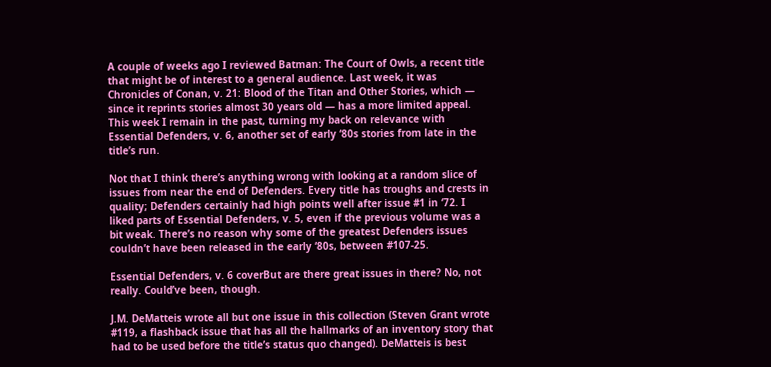A couple of weeks ago I reviewed Batman: The Court of Owls, a recent title that might be of interest to a general audience. Last week, it was Chronicles of Conan, v. 21: Blood of the Titan and Other Stories, which — since it reprints stories almost 30 years old — has a more limited appeal. This week I remain in the past, turning my back on relevance with Essential Defenders, v. 6, another set of early ‘80s stories from late in the title’s run.

Not that I think there’s anything wrong with looking at a random slice of issues from near the end of Defenders. Every title has troughs and crests in quality; Defenders certainly had high points well after issue #1 in ‘72. I liked parts of Essential Defenders, v. 5, even if the previous volume was a bit weak. There’s no reason why some of the greatest Defenders issues couldn’t have been released in the early ‘80s, between #107-25.

Essential Defenders, v. 6 coverBut are there great issues in there? No, not really. Could’ve been, though.

J.M. DeMatteis wrote all but one issue in this collection (Steven Grant wrote #119, a flashback issue that has all the hallmarks of an inventory story that had to be used before the title’s status quo changed). DeMatteis is best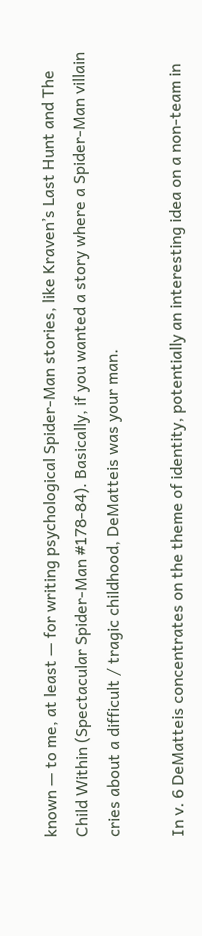known — to me, at least — for writing psychological Spider-Man stories, like Kraven’s Last Hunt and The Child Within (Spectacular Spider-Man #178-84). Basically, if you wanted a story where a Spider-Man villain cries about a difficult / tragic childhood, DeMatteis was your man.

In v. 6 DeMatteis concentrates on the theme of identity, potentially an interesting idea on a non-team in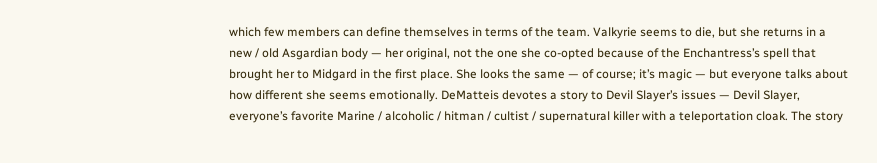which few members can define themselves in terms of the team. Valkyrie seems to die, but she returns in a new / old Asgardian body — her original, not the one she co-opted because of the Enchantress’s spell that brought her to Midgard in the first place. She looks the same — of course; it’s magic — but everyone talks about how different she seems emotionally. DeMatteis devotes a story to Devil Slayer’s issues — Devil Slayer, everyone’s favorite Marine / alcoholic / hitman / cultist / supernatural killer with a teleportation cloak. The story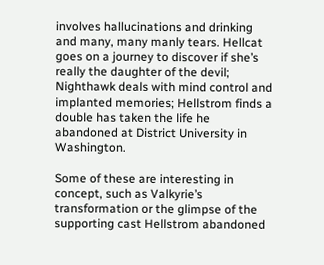involves hallucinations and drinking and many, many manly tears. Hellcat goes on a journey to discover if she’s really the daughter of the devil; Nighthawk deals with mind control and implanted memories; Hellstrom finds a double has taken the life he abandoned at District University in Washington.

Some of these are interesting in concept, such as Valkyrie’s transformation or the glimpse of the supporting cast Hellstrom abandoned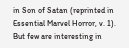in Son of Satan (reprinted in Essential Marvel Horror, v. 1). But few are interesting in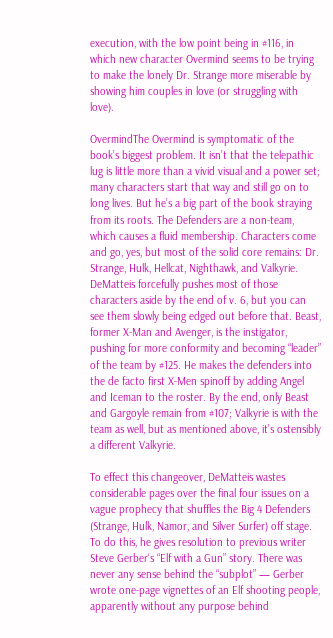execution, with the low point being in #116, in which new character Overmind seems to be trying to make the lonely Dr. Strange more miserable by showing him couples in love (or struggling with love).

OvermindThe Overmind is symptomatic of the book’s biggest problem. It isn’t that the telepathic lug is little more than a vivid visual and a power set; many characters start that way and still go on to long lives. But he’s a big part of the book straying from its roots. The Defenders are a non-team, which causes a fluid membership. Characters come and go, yes, but most of the solid core remains: Dr. Strange, Hulk, Hellcat, Nighthawk, and Valkyrie. DeMatteis forcefully pushes most of those characters aside by the end of v. 6, but you can see them slowly being edged out before that. Beast, former X-Man and Avenger, is the instigator, pushing for more conformity and becoming “leader” of the team by #125. He makes the defenders into the de facto first X-Men spinoff by adding Angel and Iceman to the roster. By the end, only Beast and Gargoyle remain from #107; Valkyrie is with the team as well, but as mentioned above, it’s ostensibly a different Valkyrie.

To effect this changeover, DeMatteis wastes considerable pages over the final four issues on a vague prophecy that shuffles the Big 4 Defenders (Strange, Hulk, Namor, and Silver Surfer) off stage. To do this, he gives resolution to previous writer Steve Gerber‘s “Elf with a Gun” story. There was never any sense behind the “subplot” — Gerber wrote one-page vignettes of an Elf shooting people, apparently without any purpose behind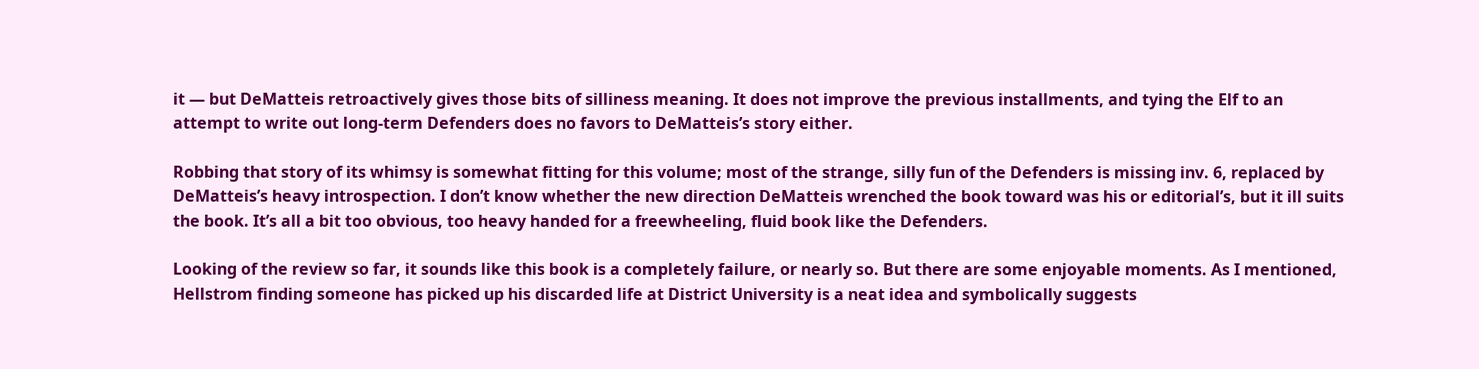it — but DeMatteis retroactively gives those bits of silliness meaning. It does not improve the previous installments, and tying the Elf to an attempt to write out long-term Defenders does no favors to DeMatteis’s story either.

Robbing that story of its whimsy is somewhat fitting for this volume; most of the strange, silly fun of the Defenders is missing inv. 6, replaced by DeMatteis’s heavy introspection. I don’t know whether the new direction DeMatteis wrenched the book toward was his or editorial’s, but it ill suits the book. It’s all a bit too obvious, too heavy handed for a freewheeling, fluid book like the Defenders.

Looking of the review so far, it sounds like this book is a completely failure, or nearly so. But there are some enjoyable moments. As I mentioned, Hellstrom finding someone has picked up his discarded life at District University is a neat idea and symbolically suggests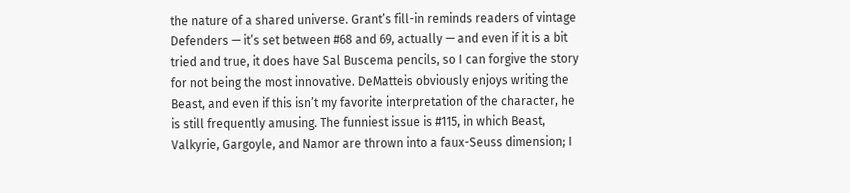the nature of a shared universe. Grant’s fill-in reminds readers of vintage Defenders — it’s set between #68 and 69, actually — and even if it is a bit tried and true, it does have Sal Buscema pencils, so I can forgive the story for not being the most innovative. DeMatteis obviously enjoys writing the Beast, and even if this isn’t my favorite interpretation of the character, he is still frequently amusing. The funniest issue is #115, in which Beast, Valkyrie, Gargoyle, and Namor are thrown into a faux-Seuss dimension; I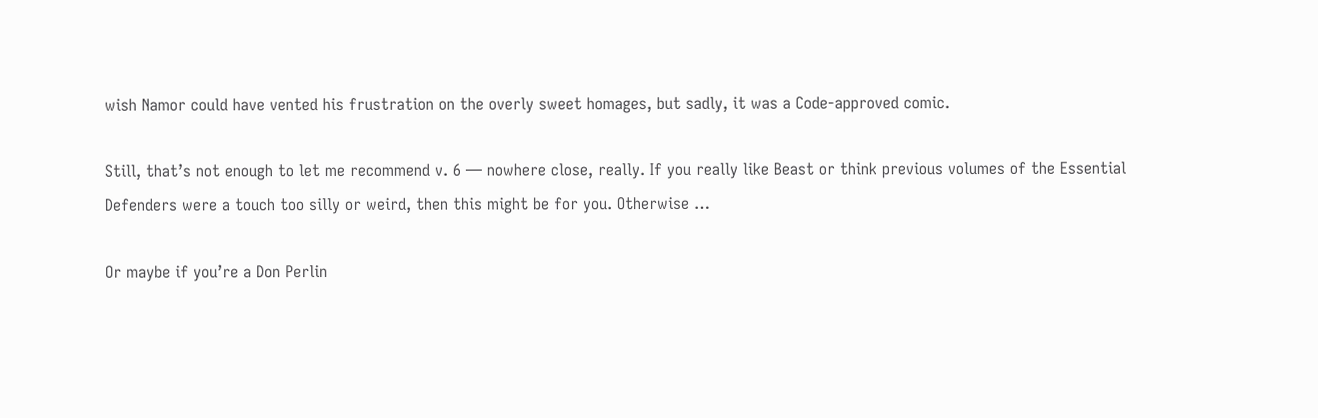wish Namor could have vented his frustration on the overly sweet homages, but sadly, it was a Code-approved comic.

Still, that’s not enough to let me recommend v. 6 — nowhere close, really. If you really like Beast or think previous volumes of the Essential Defenders were a touch too silly or weird, then this might be for you. Otherwise …

Or maybe if you’re a Don Perlin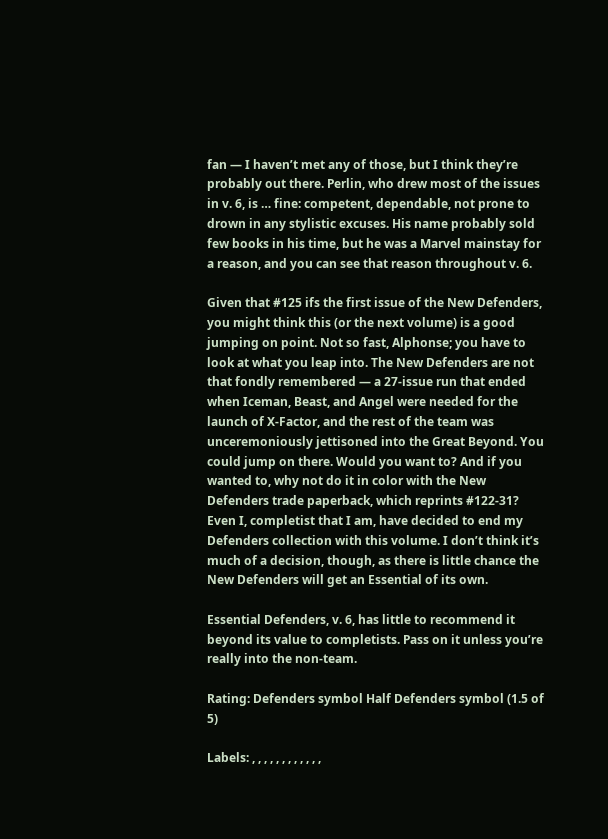fan — I haven’t met any of those, but I think they’re probably out there. Perlin, who drew most of the issues in v. 6, is … fine: competent, dependable, not prone to drown in any stylistic excuses. His name probably sold few books in his time, but he was a Marvel mainstay for a reason, and you can see that reason throughout v. 6.

Given that #125 ifs the first issue of the New Defenders, you might think this (or the next volume) is a good jumping on point. Not so fast, Alphonse; you have to look at what you leap into. The New Defenders are not that fondly remembered — a 27-issue run that ended when Iceman, Beast, and Angel were needed for the launch of X-Factor, and the rest of the team was unceremoniously jettisoned into the Great Beyond. You could jump on there. Would you want to? And if you wanted to, why not do it in color with the New Defenders trade paperback, which reprints #122-31? Even I, completist that I am, have decided to end my Defenders collection with this volume. I don’t think it’s much of a decision, though, as there is little chance the New Defenders will get an Essential of its own.

Essential Defenders, v. 6, has little to recommend it beyond its value to completists. Pass on it unless you’re really into the non-team.

Rating: Defenders symbol Half Defenders symbol (1.5 of 5)

Labels: , , , , , , , , , , , ,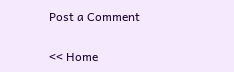Post a Comment

<< Home